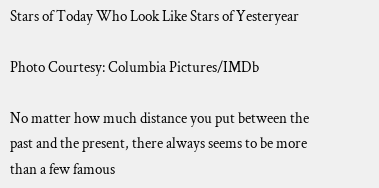Stars of Today Who Look Like Stars of Yesteryear

Photo Courtesy: Columbia Pictures/IMDb

No matter how much distance you put between the past and the present, there always seems to be more than a few famous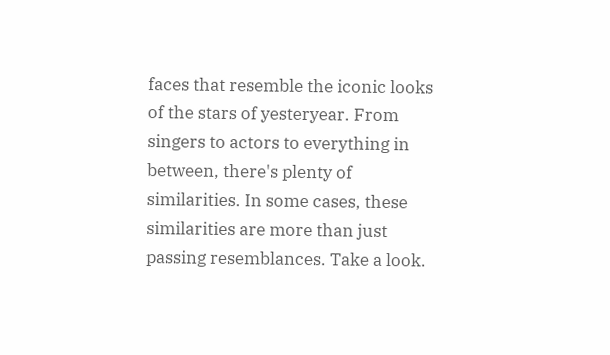faces that resemble the iconic looks of the stars of yesteryear. From singers to actors to everything in between, there's plenty of similarities. In some cases, these similarities are more than just passing resemblances. Take a look.